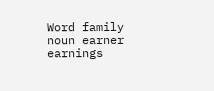Word family noun earner earnings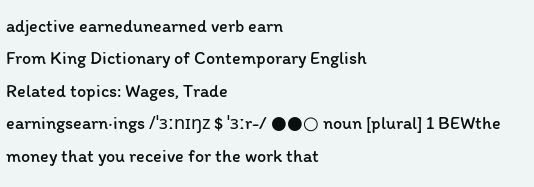adjective earnedunearned verb earn
From King Dictionary of Contemporary English
Related topics: Wages, Trade
earningsearn‧ings /ˈɜːnɪŋz $ ˈɜːr-/ ●●○ noun [plural] 1 BEWthe money that you receive for the work that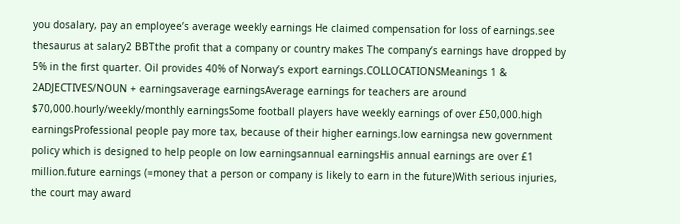you dosalary, pay an employee’s average weekly earnings He claimed compensation for loss of earnings.see thesaurus at salary2 BBTthe profit that a company or country makes The company’s earnings have dropped by 5% in the first quarter. Oil provides 40% of Norway’s export earnings.COLLOCATIONSMeanings 1 & 2ADJECTIVES/NOUN + earningsaverage earningsAverage earnings for teachers are around $70,000.hourly/weekly/monthly earningsSome football players have weekly earnings of over £50,000.high earningsProfessional people pay more tax, because of their higher earnings.low earningsa new government policy which is designed to help people on low earningsannual earningsHis annual earnings are over £1 million.future earnings (=money that a person or company is likely to earn in the future)With serious injuries, the court may award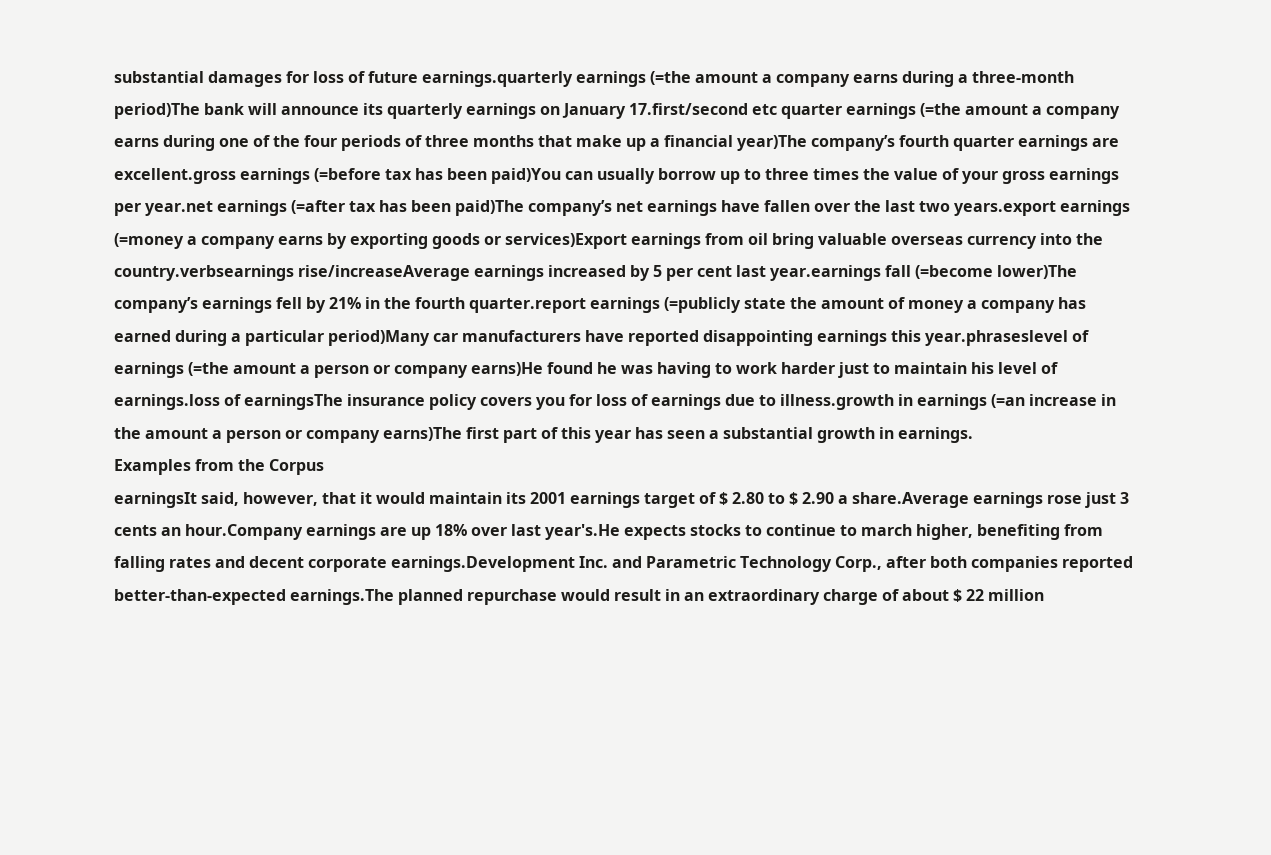substantial damages for loss of future earnings.quarterly earnings (=the amount a company earns during a three-month period)The bank will announce its quarterly earnings on January 17.first/second etc quarter earnings (=the amount a company earns during one of the four periods of three months that make up a financial year)The company’s fourth quarter earnings are excellent.gross earnings (=before tax has been paid)You can usually borrow up to three times the value of your gross earnings per year.net earnings (=after tax has been paid)The company’s net earnings have fallen over the last two years.export earnings (=money a company earns by exporting goods or services)Export earnings from oil bring valuable overseas currency into the country.verbsearnings rise/increaseAverage earnings increased by 5 per cent last year.earnings fall (=become lower)The company’s earnings fell by 21% in the fourth quarter.report earnings (=publicly state the amount of money a company has earned during a particular period)Many car manufacturers have reported disappointing earnings this year.phraseslevel of earnings (=the amount a person or company earns)He found he was having to work harder just to maintain his level of earnings.loss of earningsThe insurance policy covers you for loss of earnings due to illness.growth in earnings (=an increase in the amount a person or company earns)The first part of this year has seen a substantial growth in earnings.
Examples from the Corpus
earningsIt said, however, that it would maintain its 2001 earnings target of $ 2.80 to $ 2.90 a share.Average earnings rose just 3 cents an hour.Company earnings are up 18% over last year's.He expects stocks to continue to march higher, benefiting from falling rates and decent corporate earnings.Development Inc. and Parametric Technology Corp., after both companies reported better-than-expected earnings.The planned repurchase would result in an extraordinary charge of about $ 22 million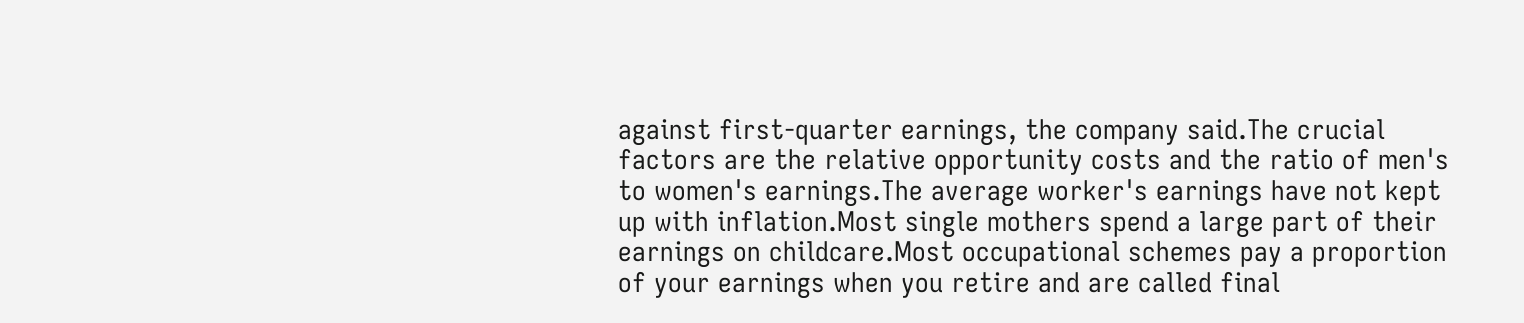against first-quarter earnings, the company said.The crucial factors are the relative opportunity costs and the ratio of men's to women's earnings.The average worker's earnings have not kept up with inflation.Most single mothers spend a large part of their earnings on childcare.Most occupational schemes pay a proportion of your earnings when you retire and are called final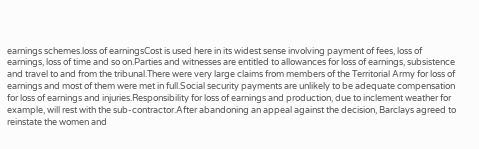earnings schemes.loss of earningsCost is used here in its widest sense involving payment of fees, loss of earnings, loss of time and so on.Parties and witnesses are entitled to allowances for loss of earnings, subsistence and travel to and from the tribunal.There were very large claims from members of the Territorial Army for loss of earnings and most of them were met in full.Social security payments are unlikely to be adequate compensation for loss of earnings and injuries.Responsibility for loss of earnings and production, due to inclement weather for example, will rest with the sub-contractor.After abandoning an appeal against the decision, Barclays agreed to reinstate the women and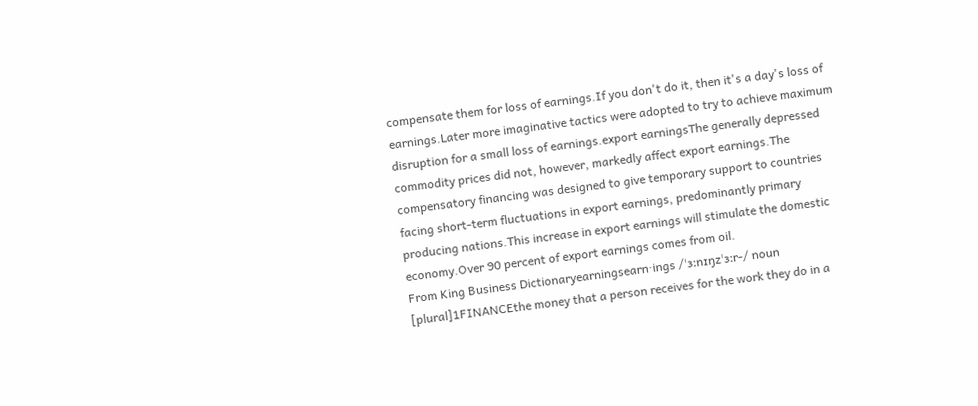compensate them for loss of earnings.If you don't do it, then it's a day's loss of earnings.Later more imaginative tactics were adopted to try to achieve maximum disruption for a small loss of earnings.export earningsThe generally depressed commodity prices did not, however, markedly affect export earnings.The compensatory financing was designed to give temporary support to countries facing short-term fluctuations in export earnings, predominantly primary producing nations.This increase in export earnings will stimulate the domestic economy.Over 90 percent of export earnings comes from oil.
From King Business Dictionaryearningsearn‧ings /ˈɜːnɪŋzˈɜːr-/ noun [plural]1FINANCEthe money that a person receives for the work they do in a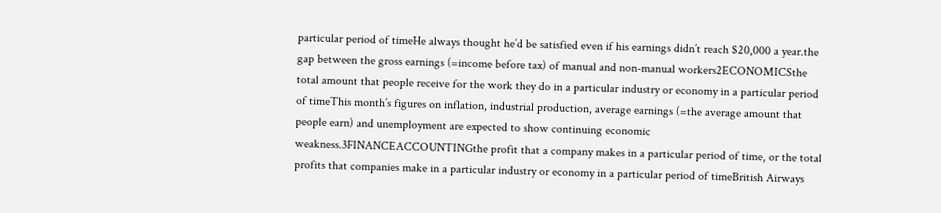particular period of timeHe always thought he’d be satisfied even if his earnings didn’t reach $20,000 a year.the gap between the gross earnings (=income before tax) of manual and non-manual workers2ECONOMICSthe total amount that people receive for the work they do in a particular industry or economy in a particular period of timeThis month’s figures on inflation, industrial production, average earnings (=the average amount that people earn) and unemployment are expected to show continuing economic weakness.3FINANCEACCOUNTINGthe profit that a company makes in a particular period of time, or the total profits that companies make in a particular industry or economy in a particular period of timeBritish Airways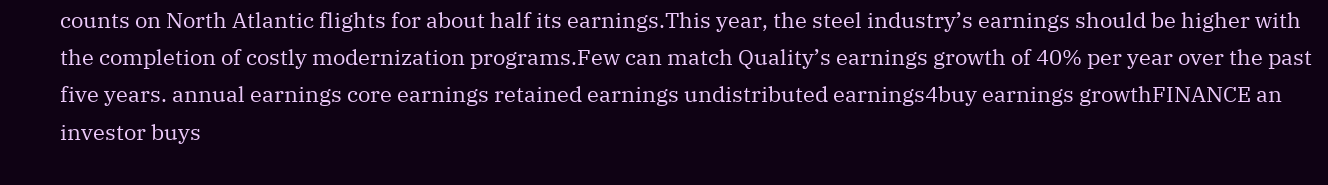counts on North Atlantic flights for about half its earnings.This year, the steel industry’s earnings should be higher with the completion of costly modernization programs.Few can match Quality’s earnings growth of 40% per year over the past five years. annual earnings core earnings retained earnings undistributed earnings4buy earnings growthFINANCE an investor buys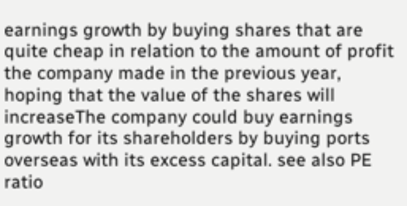earnings growth by buying shares that are quite cheap in relation to the amount of profit the company made in the previous year, hoping that the value of the shares will increaseThe company could buy earnings growth for its shareholders by buying ports overseas with its excess capital. see also PE ratio